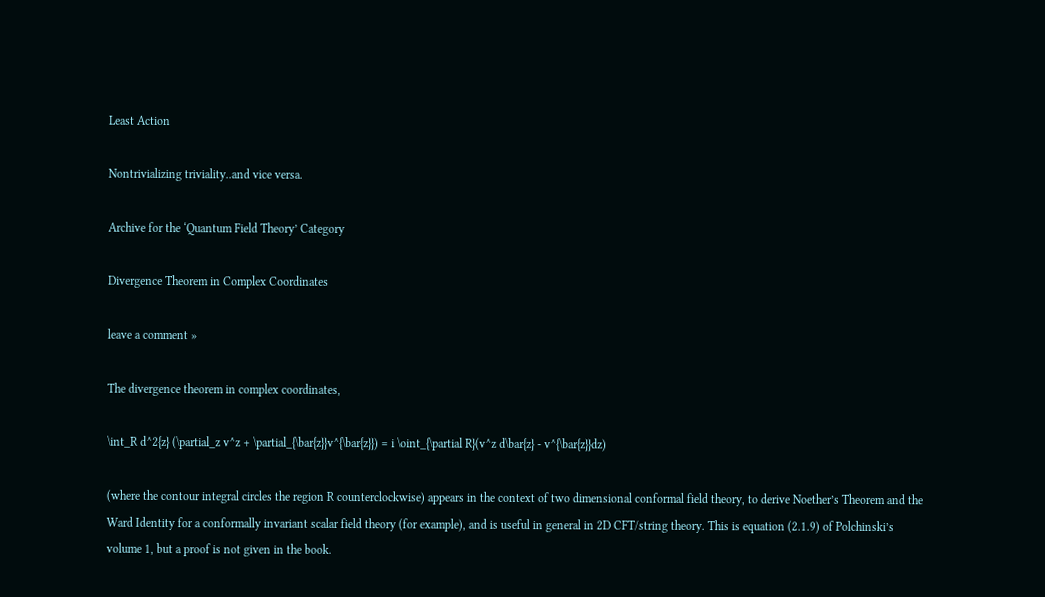Least Action

Nontrivializing triviality..and vice versa.

Archive for the ‘Quantum Field Theory’ Category

Divergence Theorem in Complex Coordinates

leave a comment »

The divergence theorem in complex coordinates,

\int_R d^2{z} (\partial_z v^z + \partial_{\bar{z}}v^{\bar{z}}) = i \oint_{\partial R}(v^z d\bar{z} - v^{\bar{z}}dz)

(where the contour integral circles the region R counterclockwise) appears in the context of two dimensional conformal field theory, to derive Noether’s Theorem and the Ward Identity for a conformally invariant scalar field theory (for example), and is useful in general in 2D CFT/string theory. This is equation (2.1.9) of Polchinski’s volume 1, but a proof is not given in the book.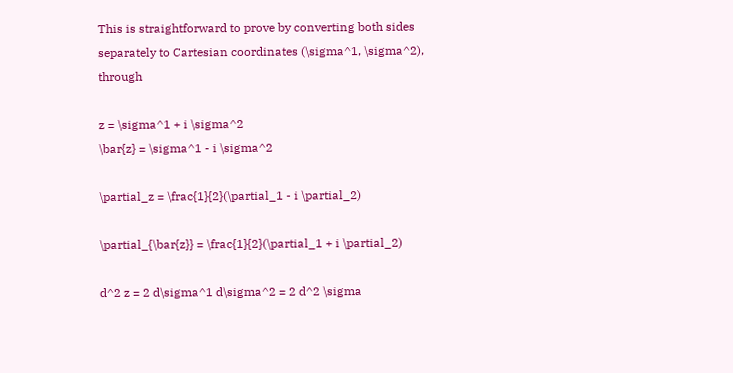This is straightforward to prove by converting both sides separately to Cartesian coordinates (\sigma^1, \sigma^2), through

z = \sigma^1 + i \sigma^2
\bar{z} = \sigma^1 - i \sigma^2

\partial_z = \frac{1}{2}(\partial_1 - i \partial_2)

\partial_{\bar{z}} = \frac{1}{2}(\partial_1 + i \partial_2)

d^2 z = 2 d\sigma^1 d\sigma^2 = 2 d^2 \sigma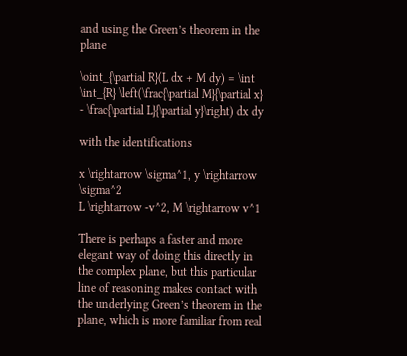and using the Green’s theorem in the plane

\oint_{\partial R}(L dx + M dy) = \int \int_{R} \left(\frac{\partial M}{\partial x} - \frac{\partial L}{\partial y}\right) dx dy

with the identifications

x \rightarrow \sigma^1, y \rightarrow \sigma^2
L \rightarrow -v^2, M \rightarrow v^1

There is perhaps a faster and more elegant way of doing this directly in the complex plane, but this particular line of reasoning makes contact with the underlying Green’s theorem in the plane, which is more familiar from real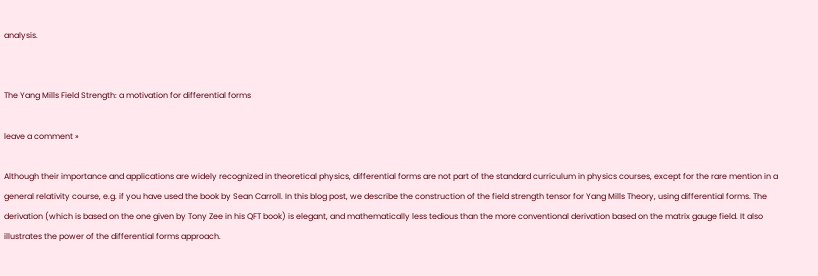analysis.


The Yang Mills Field Strength: a motivation for differential forms

leave a comment »

Although their importance and applications are widely recognized in theoretical physics, differential forms are not part of the standard curriculum in physics courses, except for the rare mention in a general relativity course, e.g. if you have used the book by Sean Carroll. In this blog post, we describe the construction of the field strength tensor for Yang Mills Theory, using differential forms. The derivation (which is based on the one given by Tony Zee in his QFT book) is elegant, and mathematically less tedious than the more conventional derivation based on the matrix gauge field. It also illustrates the power of the differential forms approach.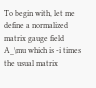To begin with, let me define a normalized matrix gauge field A_\mu which is -i times the usual matrix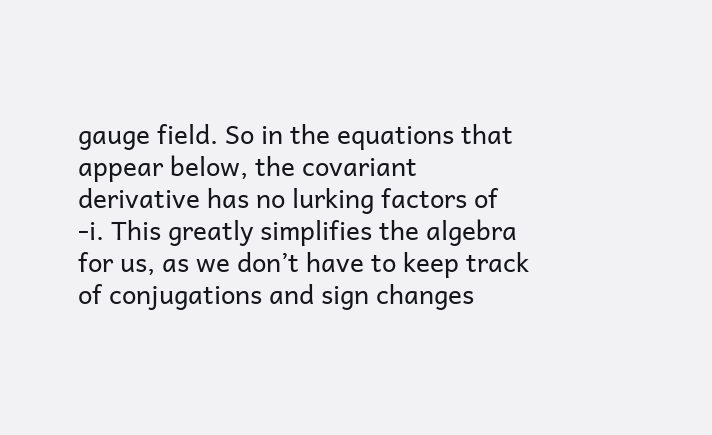gauge field. So in the equations that appear below, the covariant derivative has no lurking factors of -i. This greatly simplifies the algebra for us, as we don’t have to keep track of conjugations and sign changes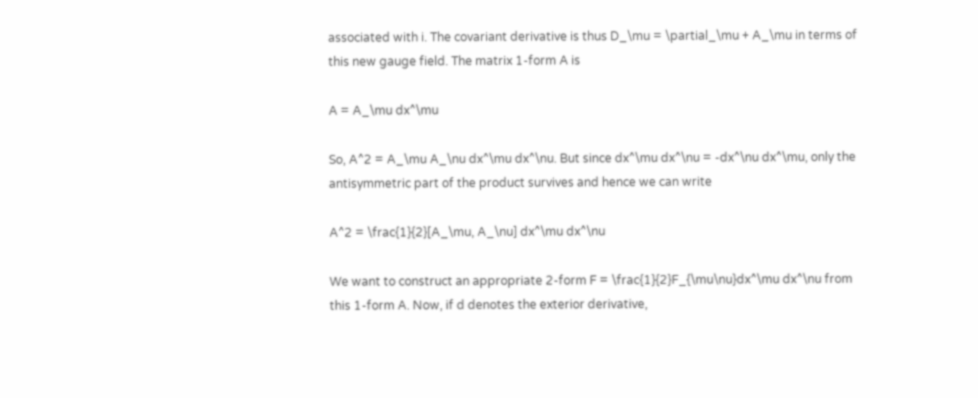associated with i. The covariant derivative is thus D_\mu = \partial_\mu + A_\mu in terms of this new gauge field. The matrix 1-form A is

A = A_\mu dx^\mu

So, A^2 = A_\mu A_\nu dx^\mu dx^\nu. But since dx^\mu dx^\nu = -dx^\nu dx^\mu, only the antisymmetric part of the product survives and hence we can write

A^2 = \frac{1}{2}[A_\mu, A_\nu] dx^\mu dx^\nu

We want to construct an appropriate 2-form F = \frac{1}{2}F_{\mu\nu}dx^\mu dx^\nu from this 1-form A. Now, if d denotes the exterior derivative,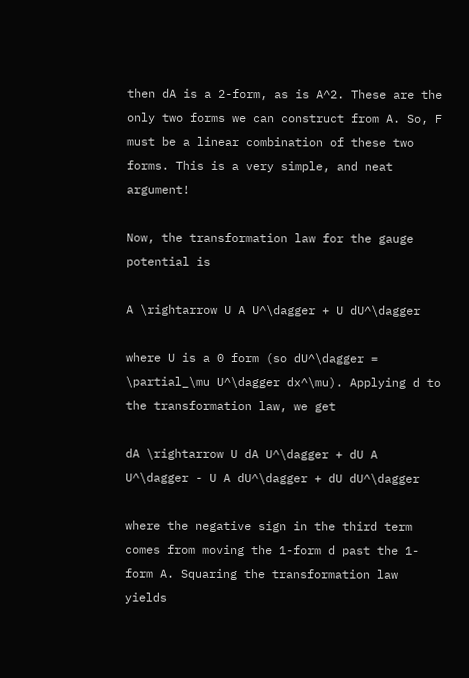then dA is a 2-form, as is A^2. These are the only two forms we can construct from A. So, F must be a linear combination of these two forms. This is a very simple, and neat argument!

Now, the transformation law for the gauge potential is

A \rightarrow U A U^\dagger + U dU^\dagger

where U is a 0 form (so dU^\dagger = \partial_\mu U^\dagger dx^\mu). Applying d to the transformation law, we get

dA \rightarrow U dA U^\dagger + dU A U^\dagger - U A dU^\dagger + dU dU^\dagger

where the negative sign in the third term comes from moving the 1-form d past the 1-form A. Squaring the transformation law yields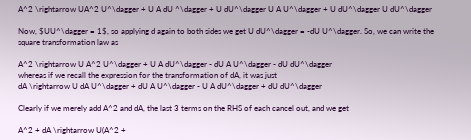A^2 \rightarrow UA^2 U^\dagger + U A dU ^\dagger + U dU^\dagger U A U^\dagger + U dU^\dagger U dU^\dagger

Now, $UU^\dagger = 1$, so applying d again to both sides we get U dU^\dagger = -dU U^\dagger. So, we can write the square transformation law as

A^2 \rightarrow U A^2 U^\dagger + U A dU^\dagger - dU A U^\dagger - dU dU^\dagger
whereas if we recall the expression for the transformation of dA, it was just
dA \rightarrow U dA U^\dagger + dU A U^\dagger - U A dU^\dagger + dU dU^\dagger

Clearly if we merely add A^2 and dA, the last 3 terms on the RHS of each cancel out, and we get

A^2 + dA \rightarrow U(A^2 +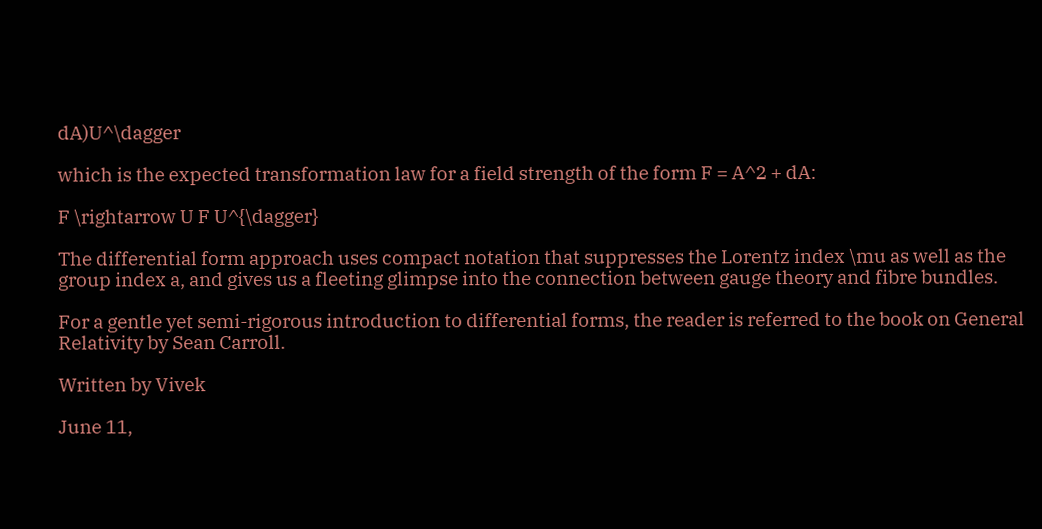dA)U^\dagger

which is the expected transformation law for a field strength of the form F = A^2 + dA:

F \rightarrow U F U^{\dagger}

The differential form approach uses compact notation that suppresses the Lorentz index \mu as well as the group index a, and gives us a fleeting glimpse into the connection between gauge theory and fibre bundles.

For a gentle yet semi-rigorous introduction to differential forms, the reader is referred to the book on General Relativity by Sean Carroll.

Written by Vivek

June 11,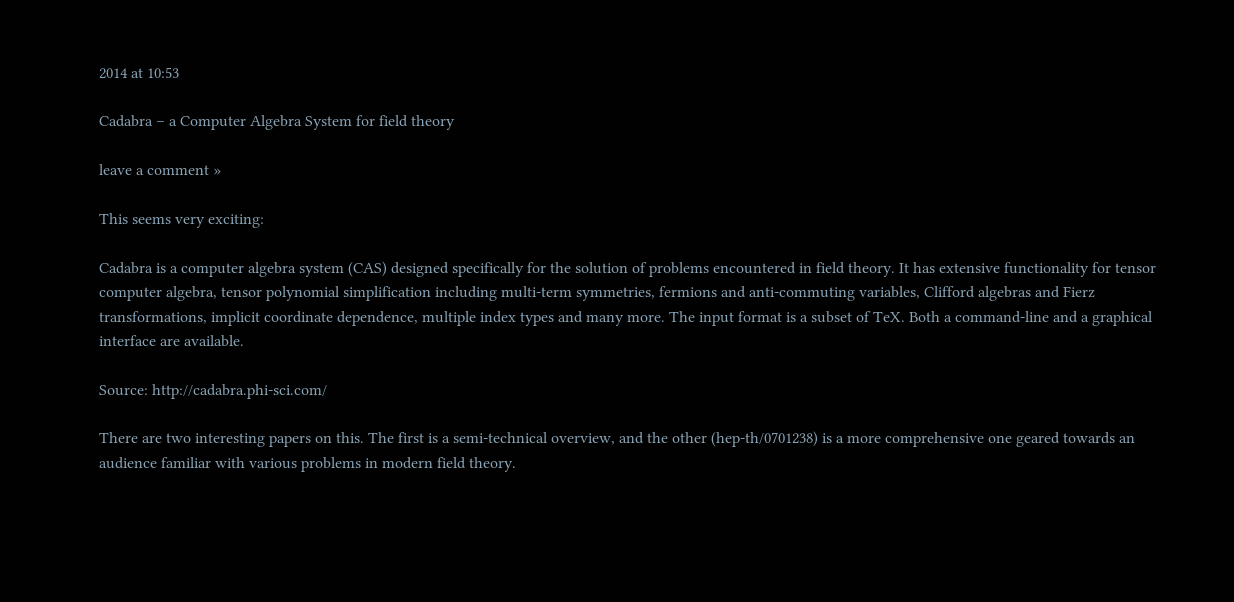2014 at 10:53

Cadabra – a Computer Algebra System for field theory

leave a comment »

This seems very exciting:

Cadabra is a computer algebra system (CAS) designed specifically for the solution of problems encountered in field theory. It has extensive functionality for tensor computer algebra, tensor polynomial simplification including multi-term symmetries, fermions and anti-commuting variables, Clifford algebras and Fierz transformations, implicit coordinate dependence, multiple index types and many more. The input format is a subset of TeX. Both a command-line and a graphical interface are available.

Source: http://cadabra.phi-sci.com/

There are two interesting papers on this. The first is a semi-technical overview, and the other (hep-th/0701238) is a more comprehensive one geared towards an audience familiar with various problems in modern field theory.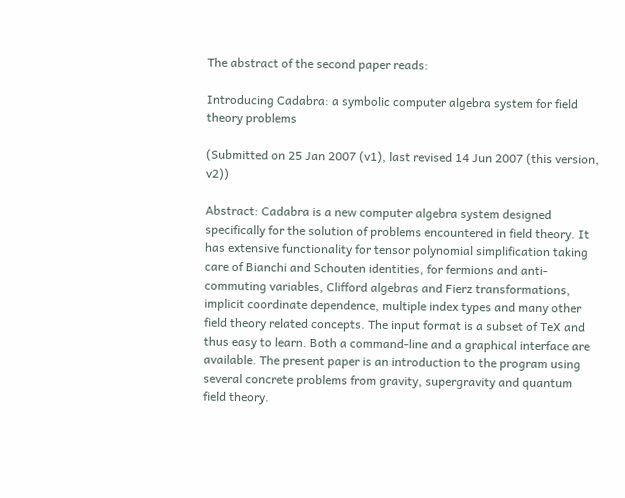The abstract of the second paper reads:

Introducing Cadabra: a symbolic computer algebra system for field theory problems

(Submitted on 25 Jan 2007 (v1), last revised 14 Jun 2007 (this version, v2))

Abstract: Cadabra is a new computer algebra system designed specifically for the solution of problems encountered in field theory. It has extensive functionality for tensor polynomial simplification taking care of Bianchi and Schouten identities, for fermions and anti-commuting variables, Clifford algebras and Fierz transformations, implicit coordinate dependence, multiple index types and many other field theory related concepts. The input format is a subset of TeX and thus easy to learn. Both a command-line and a graphical interface are available. The present paper is an introduction to the program using several concrete problems from gravity, supergravity and quantum field theory.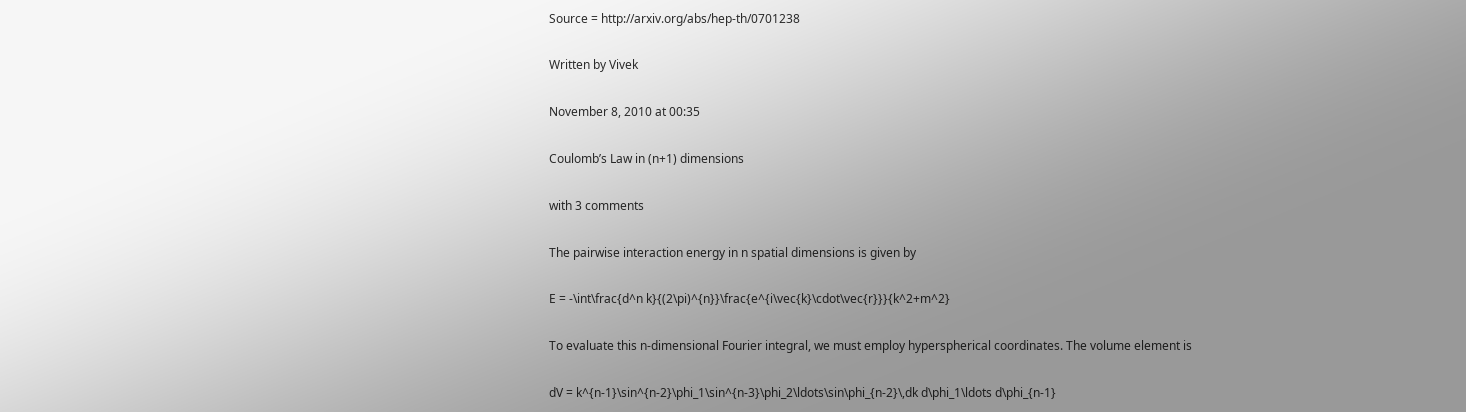Source = http://arxiv.org/abs/hep-th/0701238

Written by Vivek

November 8, 2010 at 00:35

Coulomb’s Law in (n+1) dimensions

with 3 comments

The pairwise interaction energy in n spatial dimensions is given by

E = -\int\frac{d^n k}{(2\pi)^{n}}\frac{e^{i\vec{k}\cdot\vec{r}}}{k^2+m^2}

To evaluate this n-dimensional Fourier integral, we must employ hyperspherical coordinates. The volume element is

dV = k^{n-1}\sin^{n-2}\phi_1\sin^{n-3}\phi_2\ldots\sin\phi_{n-2}\,dk d\phi_1\ldots d\phi_{n-1}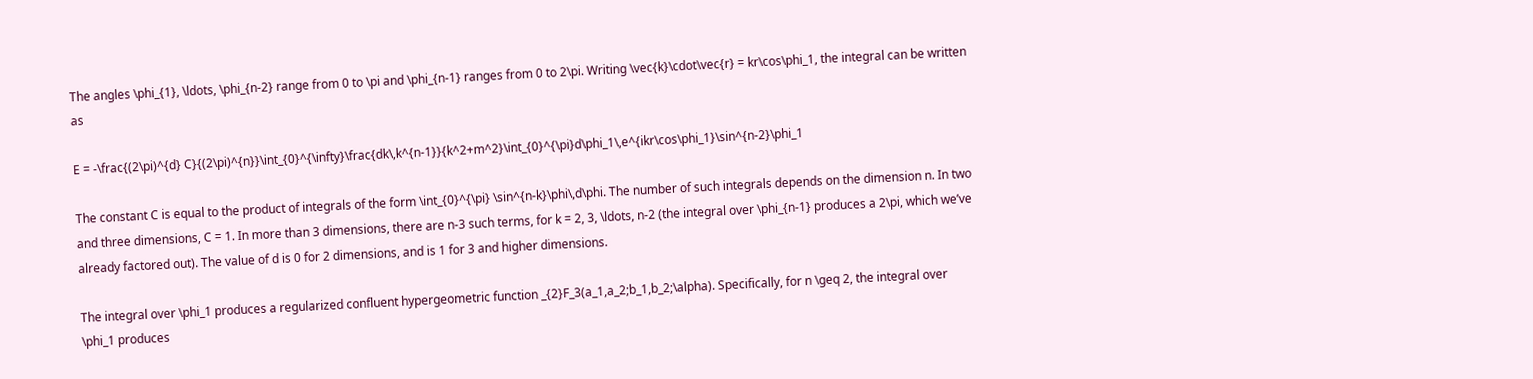The angles \phi_{1}, \ldots, \phi_{n-2} range from 0 to \pi and \phi_{n-1} ranges from 0 to 2\pi. Writing \vec{k}\cdot\vec{r} = kr\cos\phi_1, the integral can be written as

E = -\frac{(2\pi)^{d} C}{(2\pi)^{n}}\int_{0}^{\infty}\frac{dk\,k^{n-1}}{k^2+m^2}\int_{0}^{\pi}d\phi_1\,e^{ikr\cos\phi_1}\sin^{n-2}\phi_1

The constant C is equal to the product of integrals of the form \int_{0}^{\pi} \sin^{n-k}\phi\,d\phi. The number of such integrals depends on the dimension n. In two and three dimensions, C = 1. In more than 3 dimensions, there are n-3 such terms, for k = 2, 3, \ldots, n-2 (the integral over \phi_{n-1} produces a 2\pi, which we’ve already factored out). The value of d is 0 for 2 dimensions, and is 1 for 3 and higher dimensions.

The integral over \phi_1 produces a regularized confluent hypergeometric function _{2}F_3(a_1,a_2;b_1,b_2;\alpha). Specifically, for n \geq 2, the integral over \phi_1 produces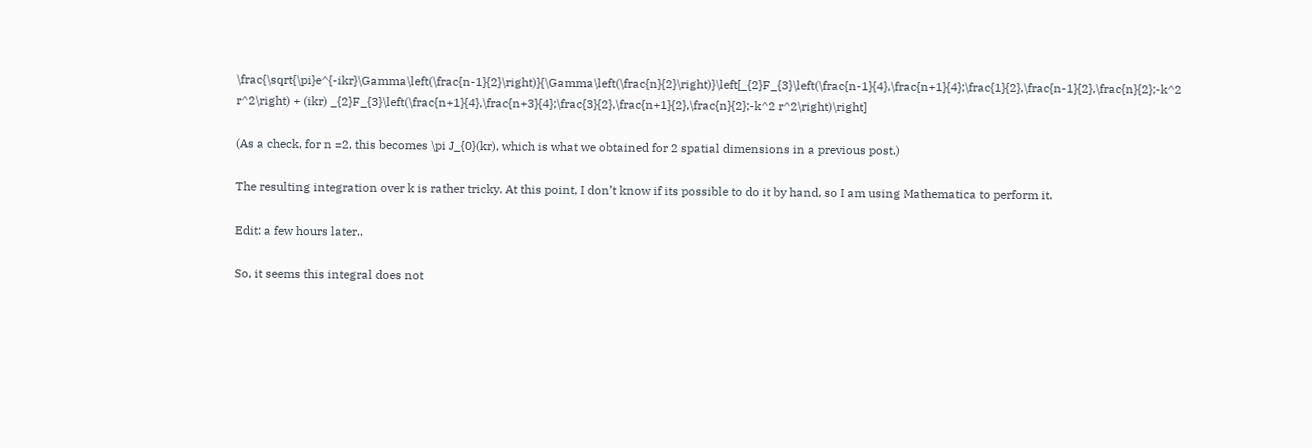\frac{\sqrt{\pi}e^{-ikr}\Gamma\left(\frac{n-1}{2}\right)}{\Gamma\left(\frac{n}{2}\right)}\left[_{2}F_{3}\left(\frac{n-1}{4},\frac{n+1}{4};\frac{1}{2},\frac{n-1}{2},\frac{n}{2};-k^2 r^2\right) + (ikr) _{2}F_{3}\left(\frac{n+1}{4},\frac{n+3}{4};\frac{3}{2},\frac{n+1}{2},\frac{n}{2};-k^2 r^2\right)\right]

(As a check, for n =2, this becomes \pi J_{0}(kr), which is what we obtained for 2 spatial dimensions in a previous post.)

The resulting integration over k is rather tricky. At this point, I don’t know if its possible to do it by hand, so I am using Mathematica to perform it.

Edit: a few hours later..

So, it seems this integral does not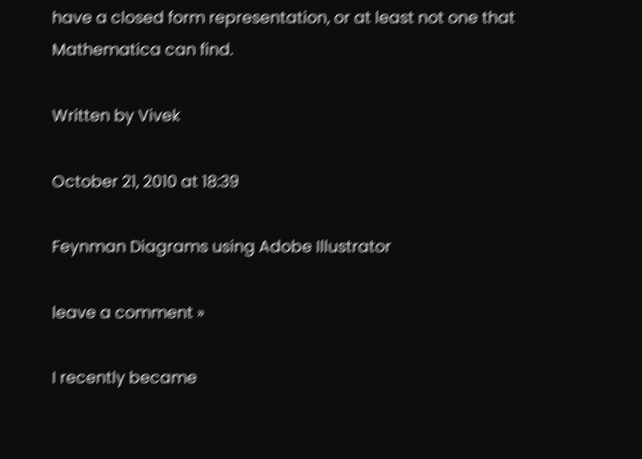have a closed form representation, or at least not one that Mathematica can find.

Written by Vivek

October 21, 2010 at 18:39

Feynman Diagrams using Adobe Illustrator

leave a comment »

I recently became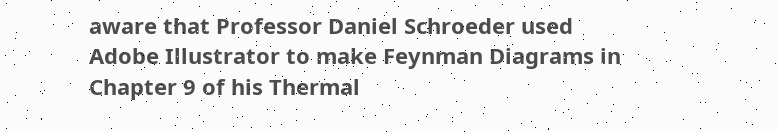aware that Professor Daniel Schroeder used Adobe Illustrator to make Feynman Diagrams in Chapter 9 of his Thermal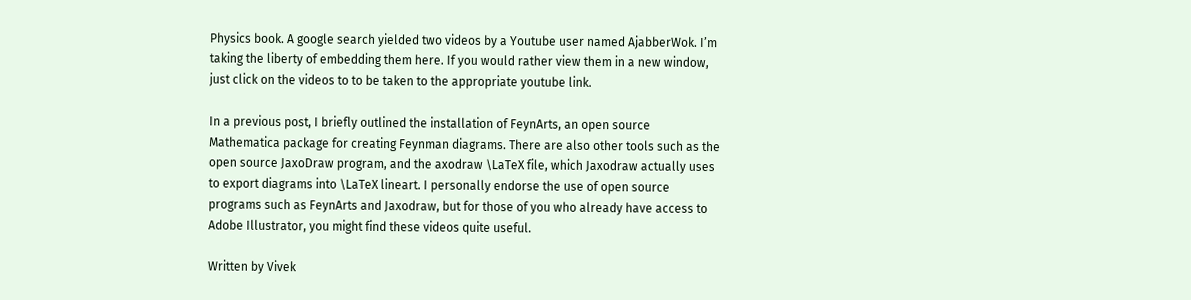Physics book. A google search yielded two videos by a Youtube user named AjabberWok. I’m taking the liberty of embedding them here. If you would rather view them in a new window, just click on the videos to to be taken to the appropriate youtube link.

In a previous post, I briefly outlined the installation of FeynArts, an open source Mathematica package for creating Feynman diagrams. There are also other tools such as the open source JaxoDraw program, and the axodraw \LaTeX file, which Jaxodraw actually uses to export diagrams into \LaTeX lineart. I personally endorse the use of open source programs such as FeynArts and Jaxodraw, but for those of you who already have access to Adobe Illustrator, you might find these videos quite useful.

Written by Vivek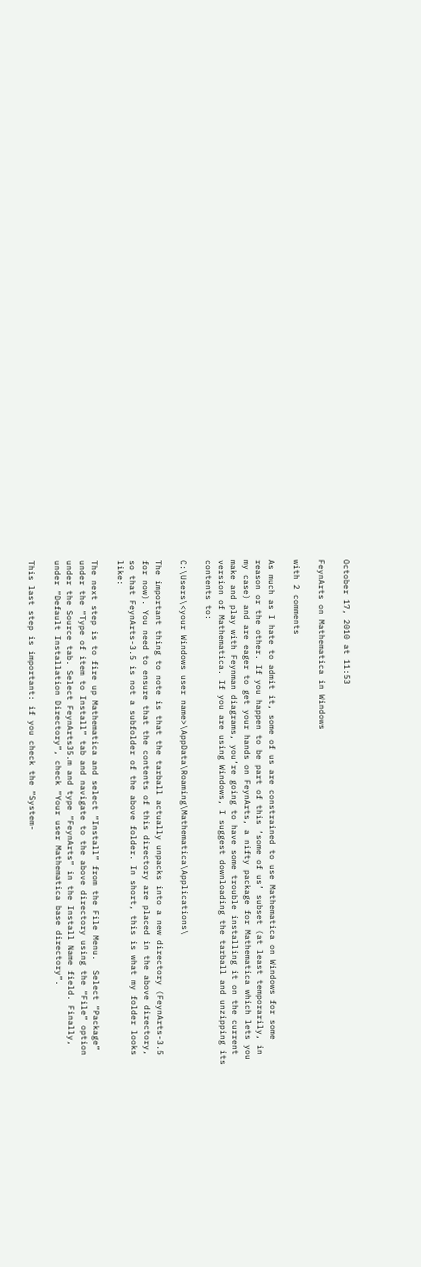October 17, 2010 at 11:53

FeynArts on Mathematica in Windows

with 2 comments

As much as I hate to admit it, some of us are constrained to use Mathematica on Windows for some reason or the other. If you happen to be part of this ‘some of us’ subset (at least temporarily, in my case) and are eager to get your hands on FeynArts, a nifty package for Mathematica which lets you make and play with Feynman diagrams, you’re going to have some trouble installing it on the current version of Mathematica. If you are using Windows, I suggest downloading the tarball and unzipping its contents to:

C:\Users\<your Windows user name>\AppData\Roaming\Mathematica\Applications\

The important thing to note is that the tarball actually unpacks into a new directory (FeynArts-3.5 for now). You need to ensure that the contents of this directory are placed in the above directory, so that FeynArts-3.5 is not a subfolder of the above folder. In short, this is what my folder looks like:

The next step is to fire up Mathematica and select “Install” from the File Menu.  Select “Package” under the “Type of item to Install” tab and navigate to the above directory using the “File” option under the Source tab. Select FeynArts35.m and type “FeynArts” in the Install Name field. Finally, under “Default Installation Directory”, check “Your user Mathematica base directory”.

This last step is important: if you check the “System-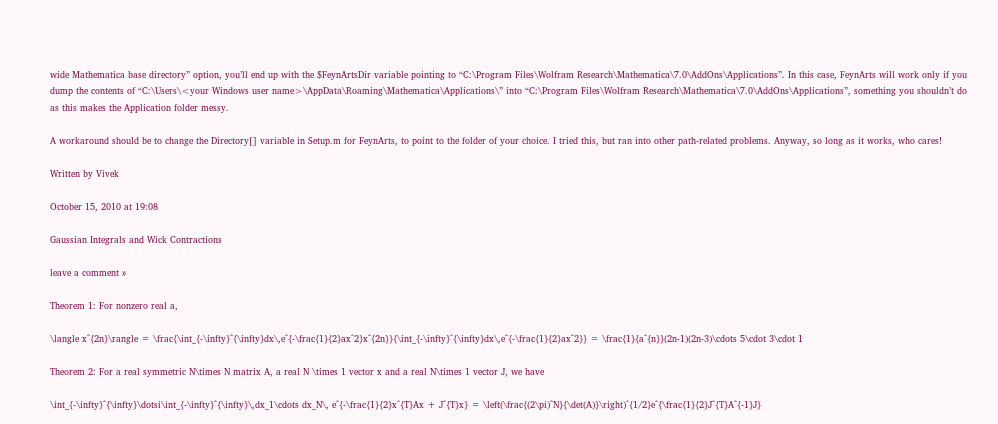wide Mathematica base directory” option, you’ll end up with the $FeynArtsDir variable pointing to “C:\Program Files\Wolfram Research\Mathematica\7.0\AddOns\Applications”. In this case, FeynArts will work only if you dump the contents of “C:\Users\<your Windows user name>\AppData\Roaming\Mathematica\Applications\” into “C:\Program Files\Wolfram Research\Mathematica\7.0\AddOns\Applications”, something you shouldn’t do as this makes the Application folder messy.

A workaround should be to change the Directory[] variable in Setup.m for FeynArts, to point to the folder of your choice. I tried this, but ran into other path-related problems. Anyway, so long as it works, who cares!

Written by Vivek

October 15, 2010 at 19:08

Gaussian Integrals and Wick Contractions

leave a comment »

Theorem 1: For nonzero real a,

\langle x^{2n}\rangle = \frac{\int_{-\infty}^{\infty}dx\,e^{-\frac{1}{2}ax^2}x^{2n}}{\int_{-\infty}^{\infty}dx\,e^{-\frac{1}{2}ax^2}} = \frac{1}{a^{n}}(2n-1)(2n-3)\cdots 5\cdot 3\cdot 1

Theorem 2: For a real symmetric N\times N matrix A, a real N \times 1 vector x and a real N\times 1 vector J, we have

\int_{-\infty}^{\infty}\dotsi\int_{-\infty}^{\infty}\,dx_1\cdots dx_N\, e^{-\frac{1}{2}x^{T}Ax + J^{T}x} = \left(\frac{(2\pi)^N}{\det(A)}\right)^{1/2}e^{\frac{1}{2}J^{T}A^{-1}J}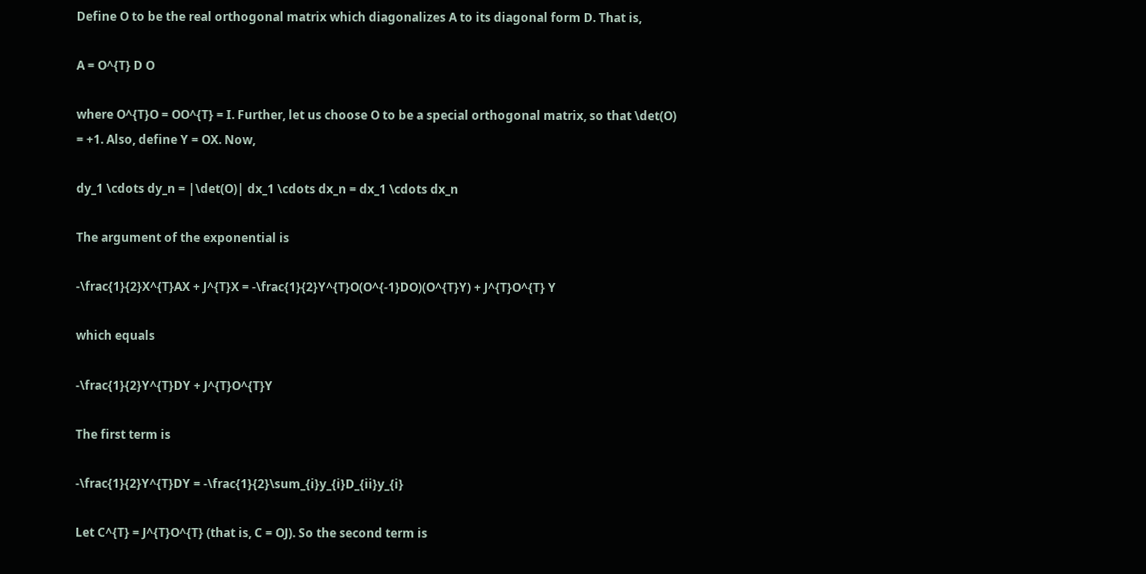Define O to be the real orthogonal matrix which diagonalizes A to its diagonal form D. That is,

A = O^{T} D O

where O^{T}O = OO^{T} = I. Further, let us choose O to be a special orthogonal matrix, so that \det(O) = +1. Also, define Y = OX. Now,

dy_1 \cdots dy_n = |\det(O)| dx_1 \cdots dx_n = dx_1 \cdots dx_n

The argument of the exponential is

-\frac{1}{2}X^{T}AX + J^{T}X = -\frac{1}{2}Y^{T}O(O^{-1}DO)(O^{T}Y) + J^{T}O^{T} Y

which equals

-\frac{1}{2}Y^{T}DY + J^{T}O^{T}Y

The first term is

-\frac{1}{2}Y^{T}DY = -\frac{1}{2}\sum_{i}y_{i}D_{ii}y_{i}

Let C^{T} = J^{T}O^{T} (that is, C = OJ). So the second term is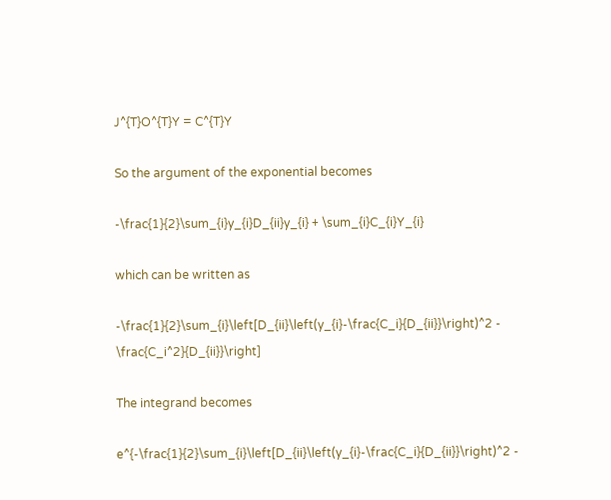J^{T}O^{T}Y = C^{T}Y

So the argument of the exponential becomes

-\frac{1}{2}\sum_{i}y_{i}D_{ii}y_{i} + \sum_{i}C_{i}Y_{i}

which can be written as

-\frac{1}{2}\sum_{i}\left[D_{ii}\left(y_{i}-\frac{C_i}{D_{ii}}\right)^2 - \frac{C_i^2}{D_{ii}}\right]

The integrand becomes

e^{-\frac{1}{2}\sum_{i}\left[D_{ii}\left(y_{i}-\frac{C_i}{D_{ii}}\right)^2 -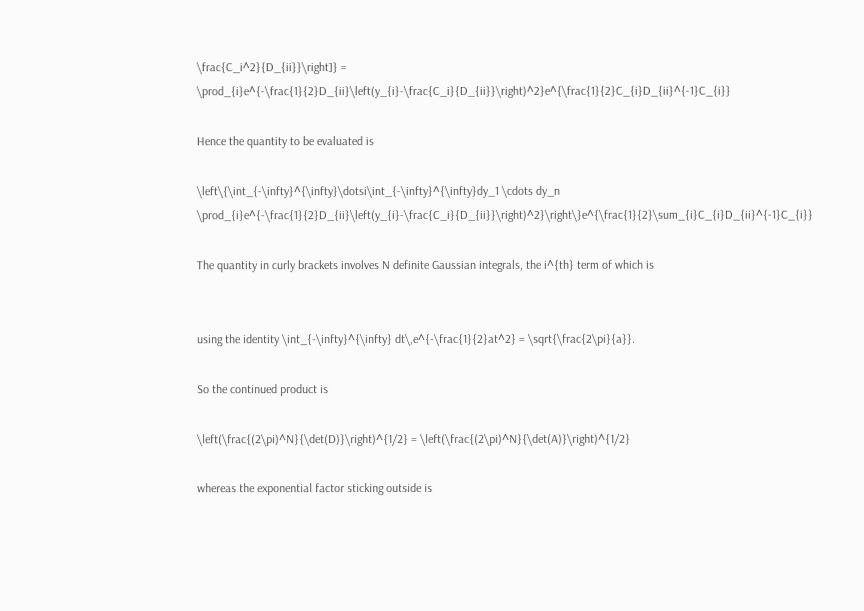\frac{C_i^2}{D_{ii}}\right]} = \prod_{i}e^{-\frac{1}{2}D_{ii}\left(y_{i}-\frac{C_i}{D_{ii}}\right)^2}e^{\frac{1}{2}C_{i}D_{ii}^{-1}C_{i}}

Hence the quantity to be evaluated is

\left\{\int_{-\infty}^{\infty}\dotsi\int_{-\infty}^{\infty}dy_1 \cdots dy_n \prod_{i}e^{-\frac{1}{2}D_{ii}\left(y_{i}-\frac{C_i}{D_{ii}}\right)^2}\right\}e^{\frac{1}{2}\sum_{i}C_{i}D_{ii}^{-1}C_{i}}

The quantity in curly brackets involves N definite Gaussian integrals, the i^{th} term of which is


using the identity \int_{-\infty}^{\infty} dt\,e^{-\frac{1}{2}at^2} = \sqrt{\frac{2\pi}{a}}.

So the continued product is

\left(\frac{(2\pi)^N}{\det(D)}\right)^{1/2} = \left(\frac{(2\pi)^N}{\det(A)}\right)^{1/2}

whereas the exponential factor sticking outside is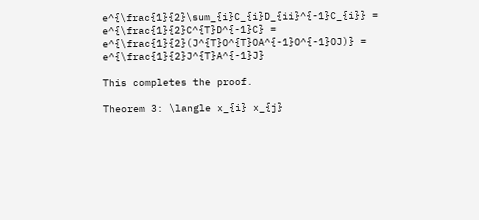e^{\frac{1}{2}\sum_{i}C_{i}D_{ii}^{-1}C_{i}} = e^{\frac{1}{2}C^{T}D^{-1}C} = e^{\frac{1}{2}(J^{T}O^{T}OA^{-1}O^{-1}OJ)} = e^{\frac{1}{2}J^{T}A^{-1}J}

This completes the proof.

Theorem 3: \langle x_{i} x_{j}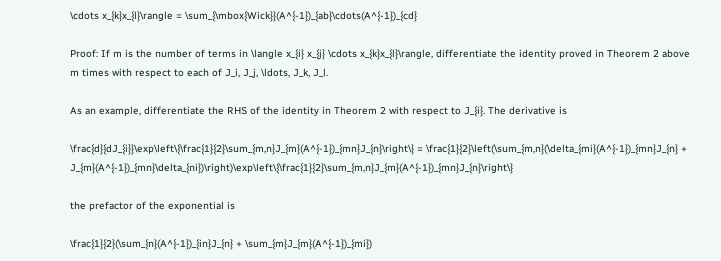\cdots x_{k}x_{l}\rangle = \sum_{\mbox{Wick}}(A^{-1})_{ab}\cdots(A^{-1})_{cd}

Proof: If m is the number of terms in \langle x_{i} x_{j} \cdots x_{k}x_{l}\rangle, differentiate the identity proved in Theorem 2 above m times with respect to each of J_i, J_j, \ldots, J_k, J_l.

As an example, differentiate the RHS of the identity in Theorem 2 with respect to J_{i}. The derivative is

\frac{d}{dJ_{i}}\exp\left\{\frac{1}{2}\sum_{m,n}J_{m}(A^{-1})_{mn}J_{n}\right\} = \frac{1}{2}\left(\sum_{m,n}(\delta_{mi}(A^{-1})_{mn}J_{n} + J_{m}(A^{-1})_{mn}\delta_{ni})\right)\exp\left\{\frac{1}{2}\sum_{m,n}J_{m}(A^{-1})_{mn}J_{n}\right\}

the prefactor of the exponential is

\frac{1}{2}(\sum_{n}(A^{-1})_{in}J_{n} + \sum_{m}J_{m}(A^{-1})_{mi})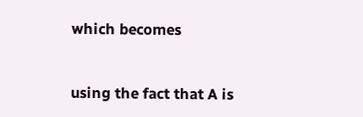which becomes


using the fact that A is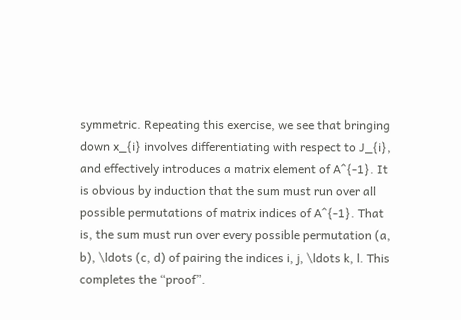symmetric. Repeating this exercise, we see that bringing down x_{i} involves differentiating with respect to J_{i}, and effectively introduces a matrix element of A^{-1}. It is obvious by induction that the sum must run over all possible permutations of matrix indices of A^{-1}. That is, the sum must run over every possible permutation (a, b), \ldots (c, d) of pairing the indices i, j, \ldots k, l. This completes the “proof”.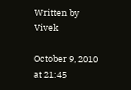Written by Vivek

October 9, 2010 at 21:45